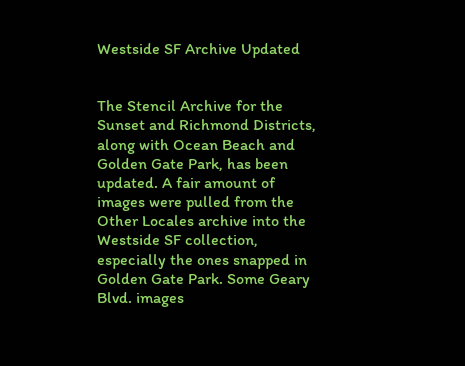Westside SF Archive Updated


The Stencil Archive for the Sunset and Richmond Districts, along with Ocean Beach and Golden Gate Park, has been updated. A fair amount of images were pulled from the Other Locales archive into the Westside SF collection, especially the ones snapped in Golden Gate Park. Some Geary Blvd. images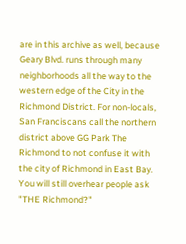are in this archive as well, because Geary Blvd. runs through many neighborhoods all the way to the western edge of the City in the Richmond District. For non-locals, San Franciscans call the northern district above GG Park The Richmond to not confuse it with the city of Richmond in East Bay. You will still overhear people ask "THE Richmond?"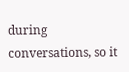during conversations, so it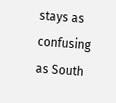stays as confusing as South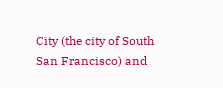City (the city of South San Francisco) and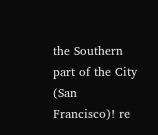the Southern part of the City (San Francisco)! re